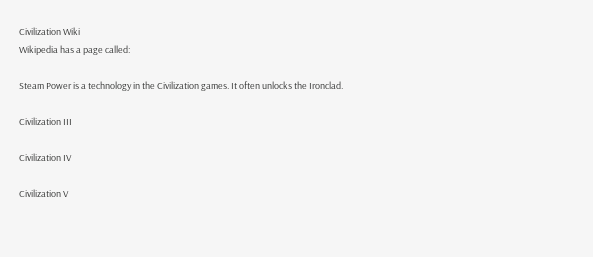Civilization Wiki
Wikipedia has a page called:

Steam Power is a technology in the Civilization games. It often unlocks the Ironclad.

Civilization III

Civilization IV

Civilization V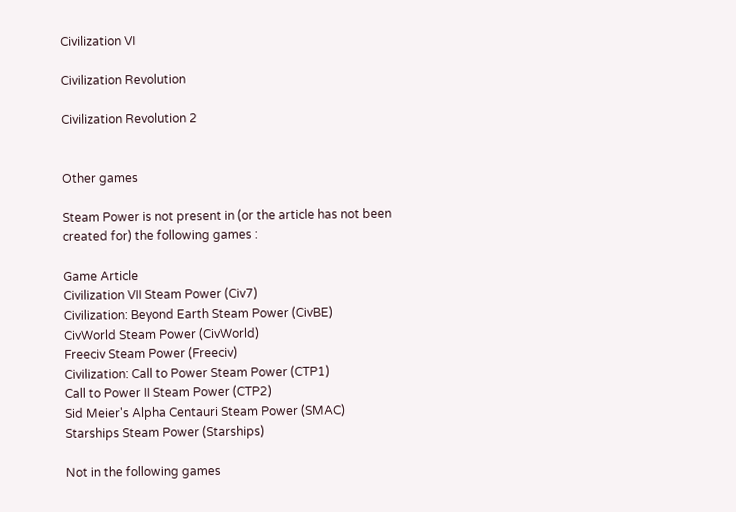Civilization VI

Civilization Revolution

Civilization Revolution 2


Other games

Steam Power is not present in (or the article has not been created for) the following games :

Game Article
Civilization VII Steam Power (Civ7)
Civilization: Beyond Earth Steam Power (CivBE)
CivWorld Steam Power (CivWorld)
Freeciv Steam Power (Freeciv)
Civilization: Call to Power Steam Power (CTP1)
Call to Power II Steam Power (CTP2)
Sid Meier's Alpha Centauri Steam Power (SMAC)
Starships Steam Power (Starships)

Not in the following games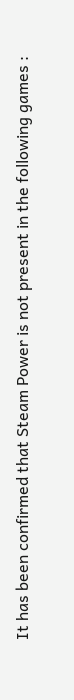It has been confirmed that Steam Power is not present in the following games :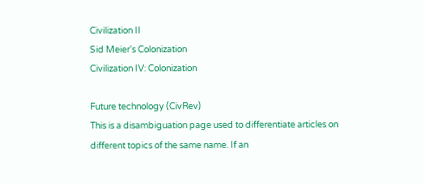Civilization II
Sid Meier's Colonization
Civilization IV: Colonization

Future technology (CivRev)
This is a disambiguation page used to differentiate articles on different topics of the same name. If an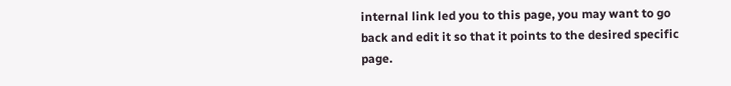internal link led you to this page, you may want to go back and edit it so that it points to the desired specific page.